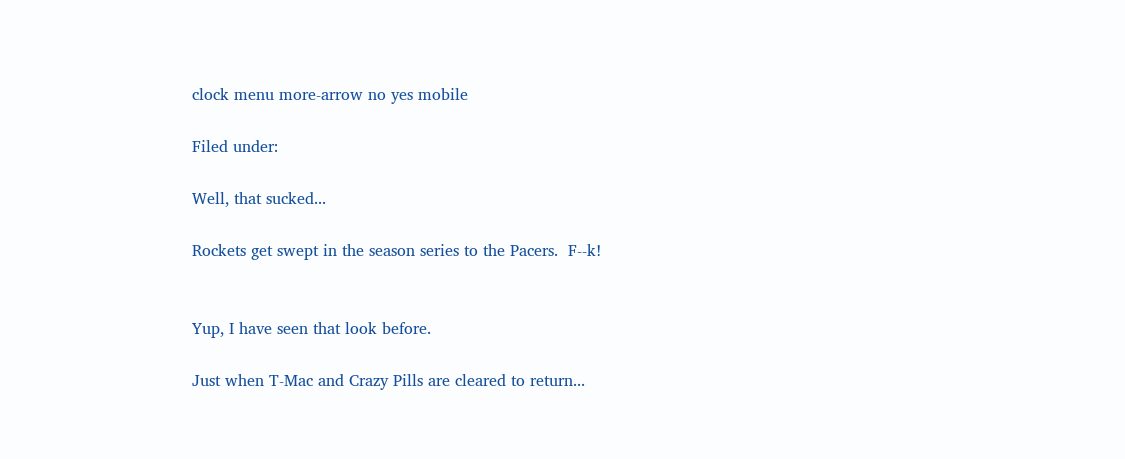clock menu more-arrow no yes mobile

Filed under:

Well, that sucked...

Rockets get swept in the season series to the Pacers.  F--k!


Yup, I have seen that look before.

Just when T-Mac and Crazy Pills are cleared to return...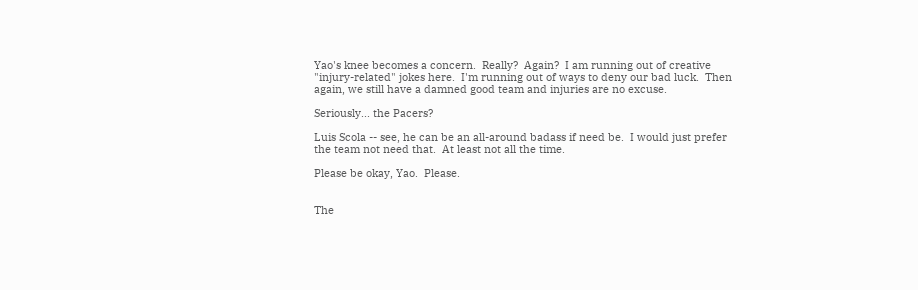Yao's knee becomes a concern.  Really?  Again?  I am running out of creative "injury-related" jokes here.  I'm running out of ways to deny our bad luck.  Then again, we still have a damned good team and injuries are no excuse.

Seriously... the Pacers?

Luis Scola -- see, he can be an all-around badass if need be.  I would just prefer the team not need that.  At least not all the time.

Please be okay, Yao.  Please.


The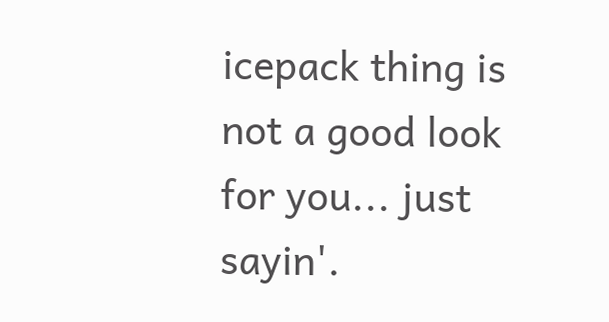icepack thing is not a good look for you... just sayin'.